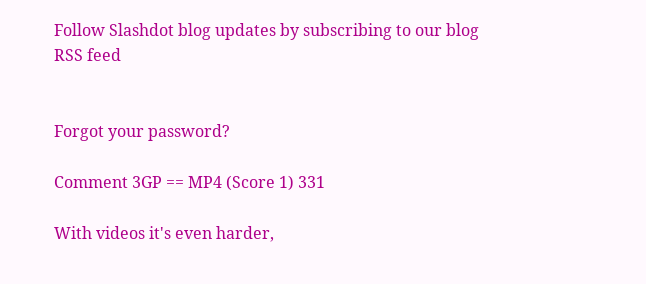Follow Slashdot blog updates by subscribing to our blog RSS feed


Forgot your password?

Comment 3GP == MP4 (Score 1) 331

With videos it's even harder,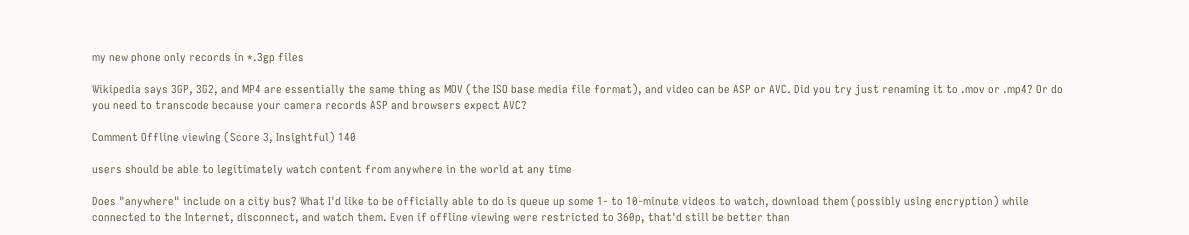my new phone only records in *.3gp files

Wikipedia says 3GP, 3G2, and MP4 are essentially the same thing as MOV (the ISO base media file format), and video can be ASP or AVC. Did you try just renaming it to .mov or .mp4? Or do you need to transcode because your camera records ASP and browsers expect AVC?

Comment Offline viewing (Score 3, Insightful) 140

users should be able to legitimately watch content from anywhere in the world at any time

Does "anywhere" include on a city bus? What I'd like to be officially able to do is queue up some 1- to 10-minute videos to watch, download them (possibly using encryption) while connected to the Internet, disconnect, and watch them. Even if offline viewing were restricted to 360p, that'd still be better than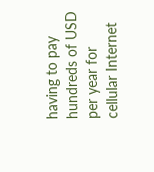having to pay hundreds of USD per year for cellular Internet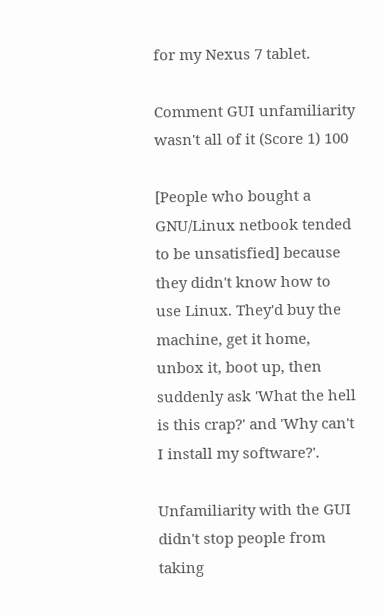for my Nexus 7 tablet.

Comment GUI unfamiliarity wasn't all of it (Score 1) 100

[People who bought a GNU/Linux netbook tended to be unsatisfied] because they didn't know how to use Linux. They'd buy the machine, get it home, unbox it, boot up, then suddenly ask 'What the hell is this crap?' and 'Why can't I install my software?'.

Unfamiliarity with the GUI didn't stop people from taking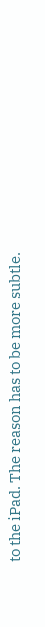to the iPad. The reason has to be more subtle.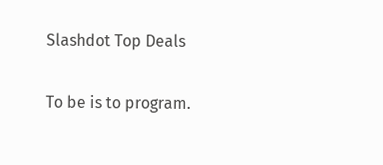Slashdot Top Deals

To be is to program.